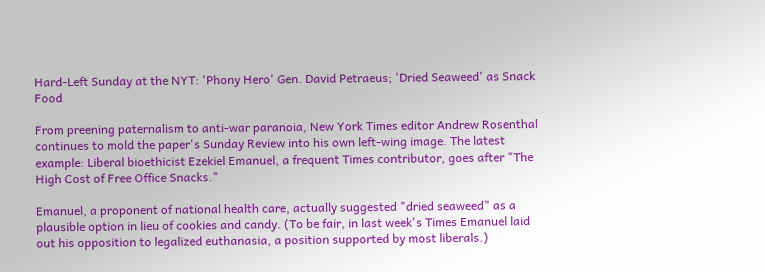Hard-Left Sunday at the NYT: 'Phony Hero' Gen. David Petraeus; 'Dried Seaweed' as Snack Food

From preening paternalism to anti-war paranoia, New York Times editor Andrew Rosenthal continues to mold the paper's Sunday Review into his own left-wing image. The latest example: Liberal bioethicist Ezekiel Emanuel, a frequent Times contributor, goes after "The High Cost of Free Office Snacks."

Emanuel, a proponent of national health care, actually suggested "dried seaweed" as a plausible option in lieu of cookies and candy. (To be fair, in last week's Times Emanuel laid out his opposition to legalized euthanasia, a position supported by most liberals.)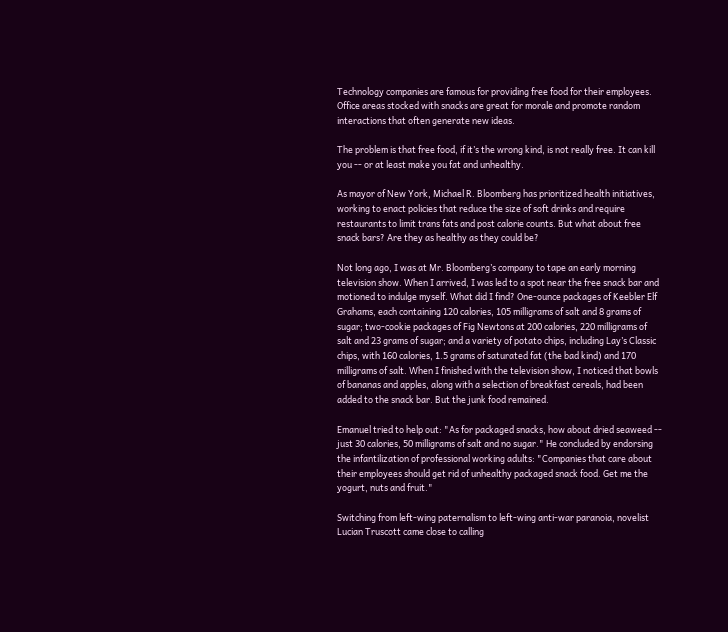Technology companies are famous for providing free food for their employees. Office areas stocked with snacks are great for morale and promote random interactions that often generate new ideas.

The problem is that free food, if it’s the wrong kind, is not really free. It can kill you -- or at least make you fat and unhealthy.

As mayor of New York, Michael R. Bloomberg has prioritized health initiatives, working to enact policies that reduce the size of soft drinks and require restaurants to limit trans fats and post calorie counts. But what about free snack bars? Are they as healthy as they could be?

Not long ago, I was at Mr. Bloomberg’s company to tape an early morning television show. When I arrived, I was led to a spot near the free snack bar and motioned to indulge myself. What did I find? One-ounce packages of Keebler Elf Grahams, each containing 120 calories, 105 milligrams of salt and 8 grams of sugar; two-cookie packages of Fig Newtons at 200 calories, 220 milligrams of salt and 23 grams of sugar; and a variety of potato chips, including Lay’s Classic chips, with 160 calories, 1.5 grams of saturated fat (the bad kind) and 170 milligrams of salt. When I finished with the television show, I noticed that bowls of bananas and apples, along with a selection of breakfast cereals, had been added to the snack bar. But the junk food remained.

Emanuel tried to help out: "As for packaged snacks, how about dried seaweed -- just 30 calories, 50 milligrams of salt and no sugar." He concluded by endorsing the infantilization of professional working adults: "Companies that care about their employees should get rid of unhealthy packaged snack food. Get me the yogurt, nuts and fruit."

Switching from left-wing paternalism to left-wing anti-war paranoia, novelist Lucian Truscott came close to calling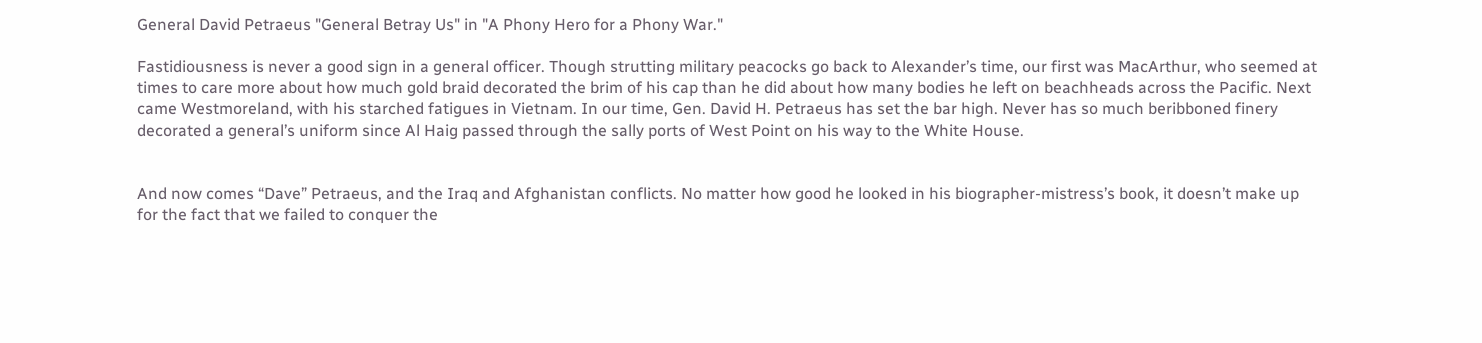General David Petraeus "General Betray Us" in "A Phony Hero for a Phony War."

Fastidiousness is never a good sign in a general officer. Though strutting military peacocks go back to Alexander’s time, our first was MacArthur, who seemed at times to care more about how much gold braid decorated the brim of his cap than he did about how many bodies he left on beachheads across the Pacific. Next came Westmoreland, with his starched fatigues in Vietnam. In our time, Gen. David H. Petraeus has set the bar high. Never has so much beribboned finery decorated a general’s uniform since Al Haig passed through the sally ports of West Point on his way to the White House.


And now comes “Dave” Petraeus, and the Iraq and Afghanistan conflicts. No matter how good he looked in his biographer-mistress’s book, it doesn’t make up for the fact that we failed to conquer the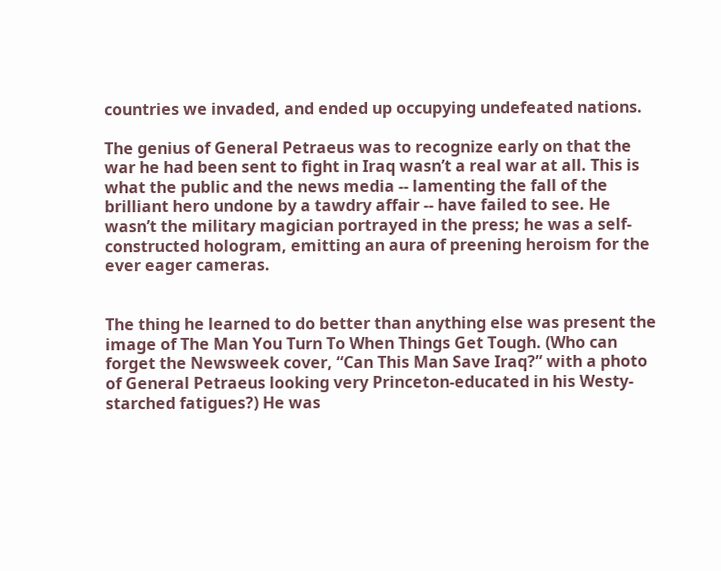countries we invaded, and ended up occupying undefeated nations.

The genius of General Petraeus was to recognize early on that the war he had been sent to fight in Iraq wasn’t a real war at all. This is what the public and the news media -- lamenting the fall of the brilliant hero undone by a tawdry affair -- have failed to see. He wasn’t the military magician portrayed in the press; he was a self-constructed hologram, emitting an aura of preening heroism for the ever eager cameras.


The thing he learned to do better than anything else was present the image of The Man You Turn To When Things Get Tough. (Who can forget the Newsweek cover, “Can This Man Save Iraq?” with a photo of General Petraeus looking very Princeton-educated in his Westy-starched fatigues?) He was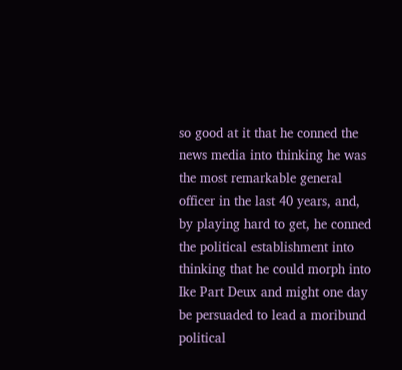so good at it that he conned the news media into thinking he was the most remarkable general officer in the last 40 years, and, by playing hard to get, he conned the political establishment into thinking that he could morph into Ike Part Deux and might one day be persuaded to lead a moribund political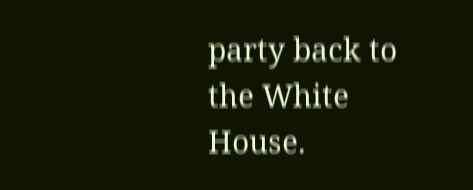party back to the White House.